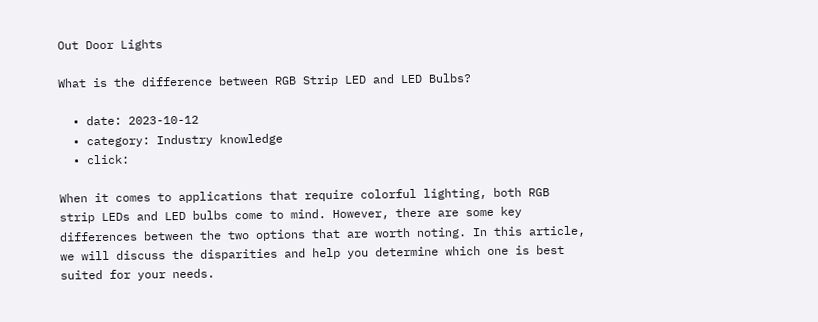Out Door Lights

What is the difference between RGB Strip LED and LED Bulbs?

  • date: 2023-10-12
  • category: Industry knowledge
  • click:

When it comes to applications that require colorful lighting, both RGB strip LEDs and LED bulbs come to mind. However, there are some key differences between the two options that are worth noting. In this article, we will discuss the disparities and help you determine which one is best suited for your needs.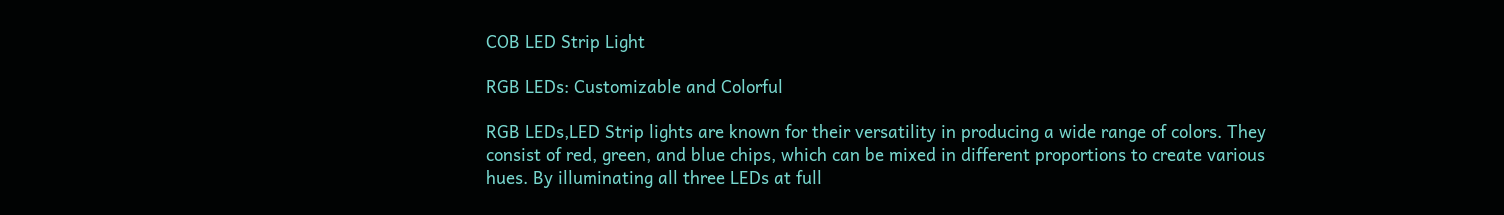COB LED Strip Light

RGB LEDs: Customizable and Colorful

RGB LEDs,LED Strip lights are known for their versatility in producing a wide range of colors. They consist of red, green, and blue chips, which can be mixed in different proportions to create various hues. By illuminating all three LEDs at full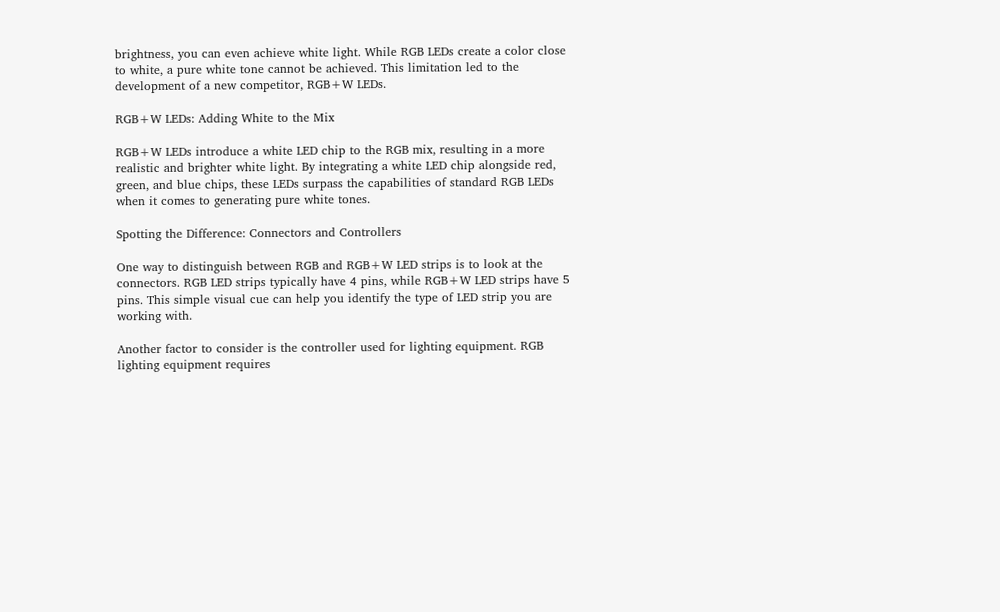brightness, you can even achieve white light. While RGB LEDs create a color close to white, a pure white tone cannot be achieved. This limitation led to the development of a new competitor, RGB+W LEDs.

RGB+W LEDs: Adding White to the Mix

RGB+W LEDs introduce a white LED chip to the RGB mix, resulting in a more realistic and brighter white light. By integrating a white LED chip alongside red, green, and blue chips, these LEDs surpass the capabilities of standard RGB LEDs when it comes to generating pure white tones.

Spotting the Difference: Connectors and Controllers

One way to distinguish between RGB and RGB+W LED strips is to look at the connectors. RGB LED strips typically have 4 pins, while RGB+W LED strips have 5 pins. This simple visual cue can help you identify the type of LED strip you are working with.

Another factor to consider is the controller used for lighting equipment. RGB lighting equipment requires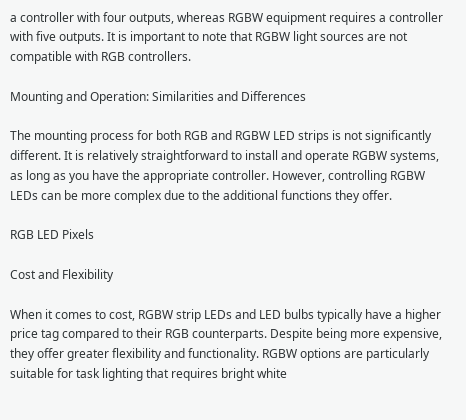a controller with four outputs, whereas RGBW equipment requires a controller with five outputs. It is important to note that RGBW light sources are not compatible with RGB controllers.

Mounting and Operation: Similarities and Differences

The mounting process for both RGB and RGBW LED strips is not significantly different. It is relatively straightforward to install and operate RGBW systems, as long as you have the appropriate controller. However, controlling RGBW LEDs can be more complex due to the additional functions they offer.

RGB LED Pixels

Cost and Flexibility

When it comes to cost, RGBW strip LEDs and LED bulbs typically have a higher price tag compared to their RGB counterparts. Despite being more expensive, they offer greater flexibility and functionality. RGBW options are particularly suitable for task lighting that requires bright white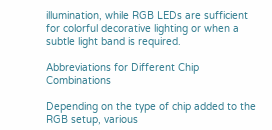illumination, while RGB LEDs are sufficient for colorful decorative lighting or when a subtle light band is required.

Abbreviations for Different Chip Combinations

Depending on the type of chip added to the RGB setup, various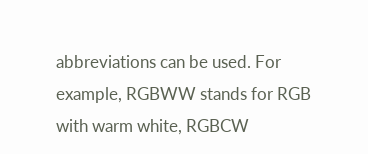abbreviations can be used. For example, RGBWW stands for RGB with warm white, RGBCW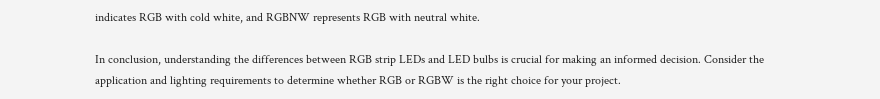indicates RGB with cold white, and RGBNW represents RGB with neutral white.

In conclusion, understanding the differences between RGB strip LEDs and LED bulbs is crucial for making an informed decision. Consider the application and lighting requirements to determine whether RGB or RGBW is the right choice for your project.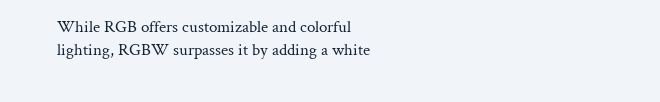While RGB offers customizable and colorful lighting, RGBW surpasses it by adding a white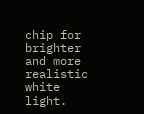chip for brighter and more realistic white light.